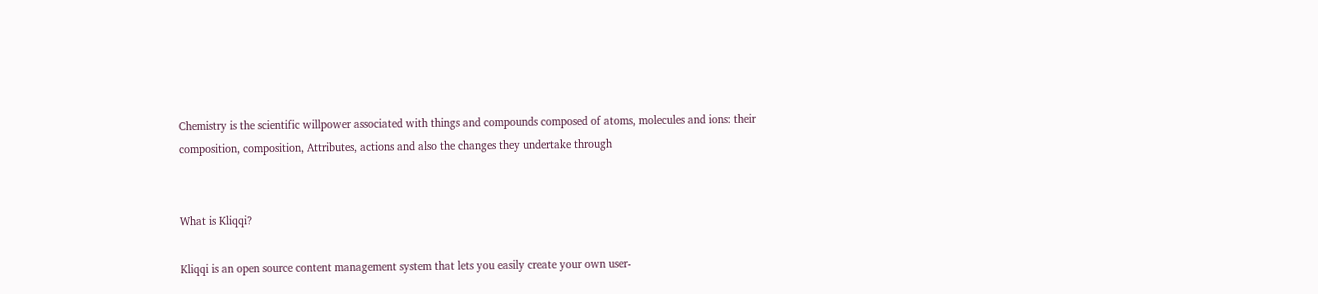Chemistry is the scientific willpower associated with things and compounds composed of atoms, molecules and ions: their composition, composition, Attributes, actions and also the changes they undertake through


What is Kliqqi?

Kliqqi is an open source content management system that lets you easily create your own user-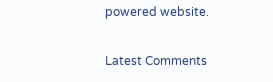powered website.

Latest Comments